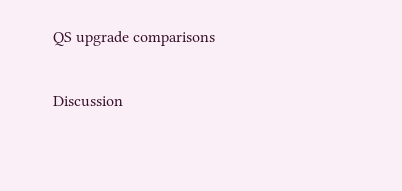QS upgrade comparisons

Discussion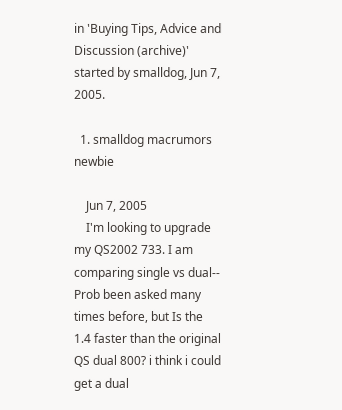in 'Buying Tips, Advice and Discussion (archive)' started by smalldog, Jun 7, 2005.

  1. smalldog macrumors newbie

    Jun 7, 2005
    I'm looking to upgrade my QS2002 733. I am comparing single vs dual-- Prob been asked many times before, but Is the 1.4 faster than the original QS dual 800? i think i could get a dual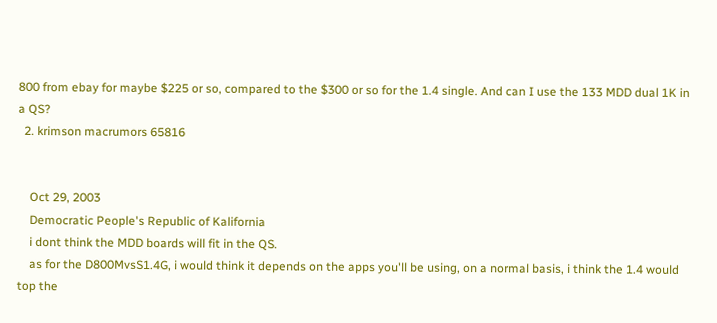800 from ebay for maybe $225 or so, compared to the $300 or so for the 1.4 single. And can I use the 133 MDD dual 1K in a QS?
  2. krimson macrumors 65816


    Oct 29, 2003
    Democratic People's Republic of Kalifornia
    i dont think the MDD boards will fit in the QS.
    as for the D800MvsS1.4G, i would think it depends on the apps you'll be using, on a normal basis, i think the 1.4 would top the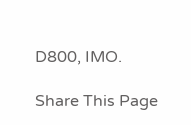D800, IMO.

Share This Page